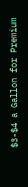$3-$4 a Gallon for Premium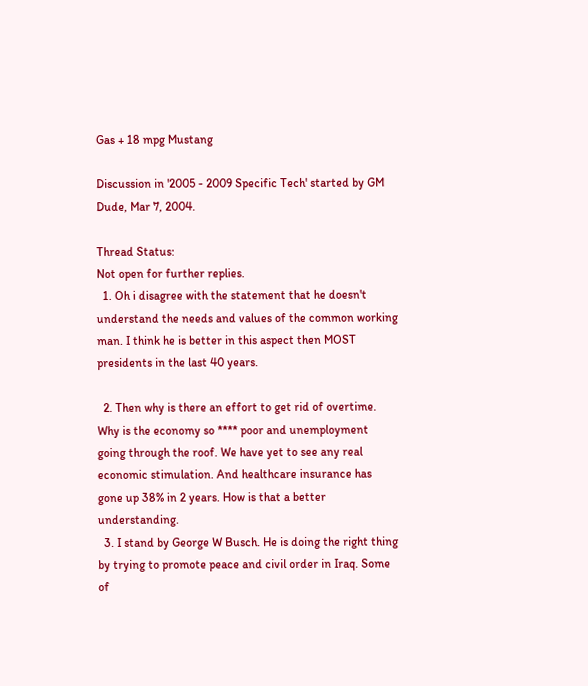Gas + 18 mpg Mustang

Discussion in '2005 - 2009 Specific Tech' started by GM Dude, Mar 7, 2004.

Thread Status:
Not open for further replies.
  1. Oh i disagree with the statement that he doesn't understand the needs and values of the common working man. I think he is better in this aspect then MOST presidents in the last 40 years.

  2. Then why is there an effort to get rid of overtime. Why is the economy so **** poor and unemployment going through the roof. We have yet to see any real economic stimulation. And healthcare insurance has gone up 38% in 2 years. How is that a better understanding.
  3. I stand by George W Busch. He is doing the right thing by trying to promote peace and civil order in Iraq. Some of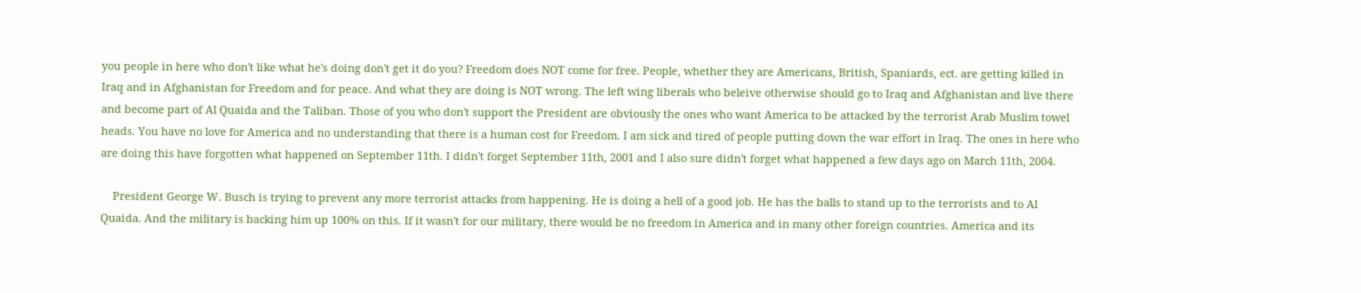you people in here who don't like what he's doing don't get it do you? Freedom does NOT come for free. People, whether they are Americans, British, Spaniards, ect. are getting killed in Iraq and in Afghanistan for Freedom and for peace. And what they are doing is NOT wrong. The left wing liberals who beleive otherwise should go to Iraq and Afghanistan and live there and become part of Al Quaida and the Taliban. Those of you who don't support the President are obviously the ones who want America to be attacked by the terrorist Arab Muslim towel heads. You have no love for America and no understanding that there is a human cost for Freedom. I am sick and tired of people putting down the war effort in Iraq. The ones in here who are doing this have forgotten what happened on September 11th. I didn't forget September 11th, 2001 and I also sure didn't forget what happened a few days ago on March 11th, 2004.

    President George W. Busch is trying to prevent any more terrorist attacks from happening. He is doing a hell of a good job. He has the balls to stand up to the terrorists and to Al Quaida. And the military is backing him up 100% on this. If it wasn't for our military, there would be no freedom in America and in many other foreign countries. America and its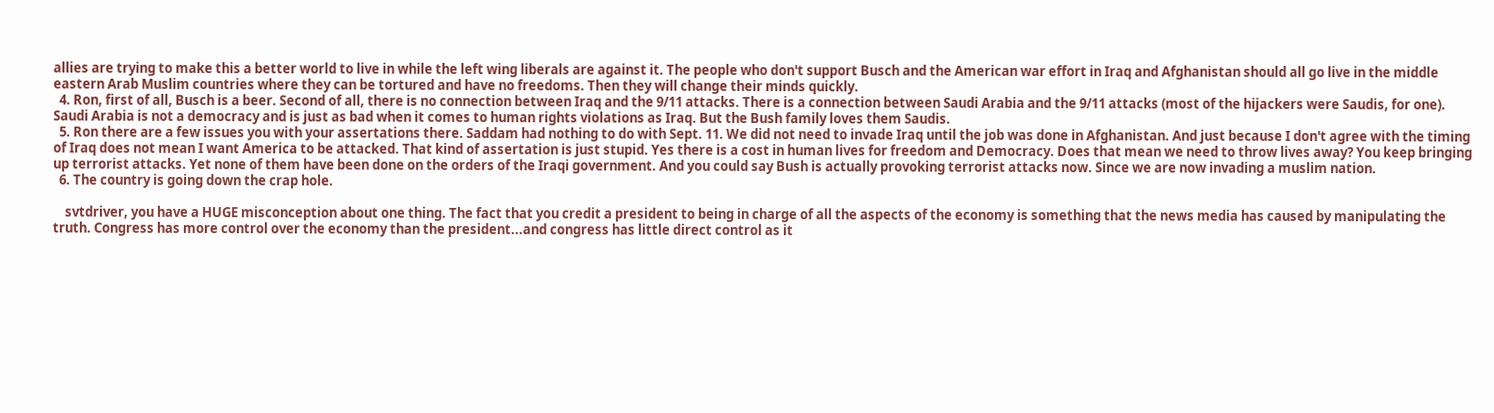allies are trying to make this a better world to live in while the left wing liberals are against it. The people who don't support Busch and the American war effort in Iraq and Afghanistan should all go live in the middle eastern Arab Muslim countries where they can be tortured and have no freedoms. Then they will change their minds quickly.
  4. Ron, first of all, Busch is a beer. Second of all, there is no connection between Iraq and the 9/11 attacks. There is a connection between Saudi Arabia and the 9/11 attacks (most of the hijackers were Saudis, for one). Saudi Arabia is not a democracy and is just as bad when it comes to human rights violations as Iraq. But the Bush family loves them Saudis.
  5. Ron there are a few issues you with your assertations there. Saddam had nothing to do with Sept. 11. We did not need to invade Iraq until the job was done in Afghanistan. And just because I don't agree with the timing of Iraq does not mean I want America to be attacked. That kind of assertation is just stupid. Yes there is a cost in human lives for freedom and Democracy. Does that mean we need to throw lives away? You keep bringing up terrorist attacks. Yet none of them have been done on the orders of the Iraqi government. And you could say Bush is actually provoking terrorist attacks now. Since we are now invading a muslim nation.
  6. The country is going down the crap hole.

    svtdriver, you have a HUGE misconception about one thing. The fact that you credit a president to being in charge of all the aspects of the economy is something that the news media has caused by manipulating the truth. Congress has more control over the economy than the president...and congress has little direct control as it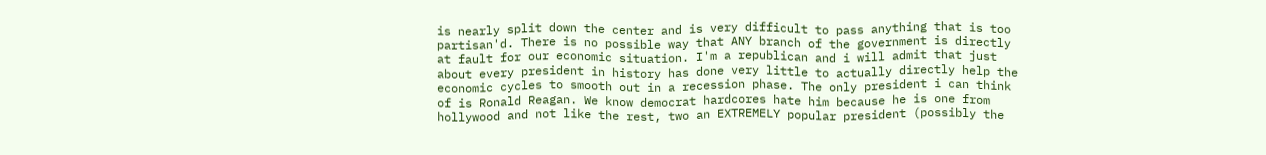is nearly split down the center and is very difficult to pass anything that is too partisan'd. There is no possible way that ANY branch of the government is directly at fault for our economic situation. I'm a republican and i will admit that just about every president in history has done very little to actually directly help the economic cycles to smooth out in a recession phase. The only president i can think of is Ronald Reagan. We know democrat hardcores hate him because he is one from hollywood and not like the rest, two an EXTREMELY popular president (possibly the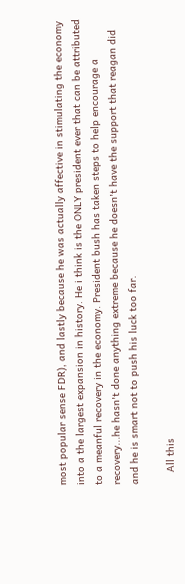most popular sense FDR), and lastly because he was actually affective in stimulating the economy into a the largest expansion in history. He i think is the ONLY president ever that can be attributed to a meanful recovery in the economy. President bush has taken steps to help encourage a recovery...he hasn't done anything extreme because he doesn't have the support that reagan did and he is smart not to push his luck too far.

    All this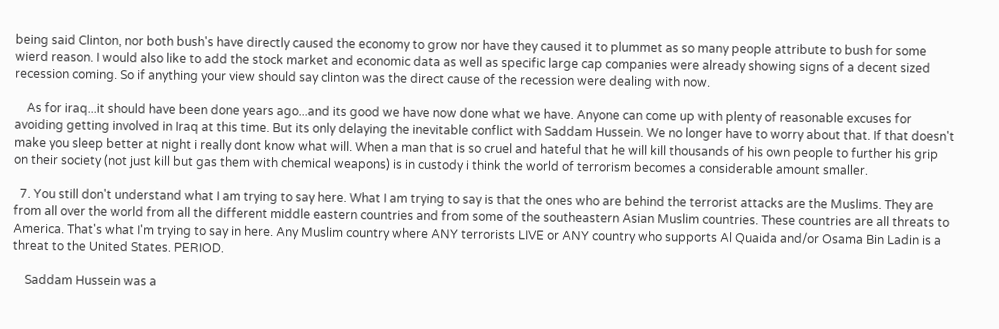being said Clinton, nor both bush's have directly caused the economy to grow nor have they caused it to plummet as so many people attribute to bush for some wierd reason. I would also like to add the stock market and economic data as well as specific large cap companies were already showing signs of a decent sized recession coming. So if anything your view should say clinton was the direct cause of the recession were dealing with now.

    As for iraq...it should have been done years ago...and its good we have now done what we have. Anyone can come up with plenty of reasonable excuses for avoiding getting involved in Iraq at this time. But its only delaying the inevitable conflict with Saddam Hussein. We no longer have to worry about that. If that doesn't make you sleep better at night i really dont know what will. When a man that is so cruel and hateful that he will kill thousands of his own people to further his grip on their society (not just kill but gas them with chemical weapons) is in custody i think the world of terrorism becomes a considerable amount smaller.

  7. You still don't understand what I am trying to say here. What I am trying to say is that the ones who are behind the terrorist attacks are the Muslims. They are from all over the world from all the different middle eastern countries and from some of the southeastern Asian Muslim countries. These countries are all threats to America. That's what I'm trying to say in here. Any Muslim country where ANY terrorists LIVE or ANY country who supports Al Quaida and/or Osama Bin Ladin is a threat to the United States. PERIOD.

    Saddam Hussein was a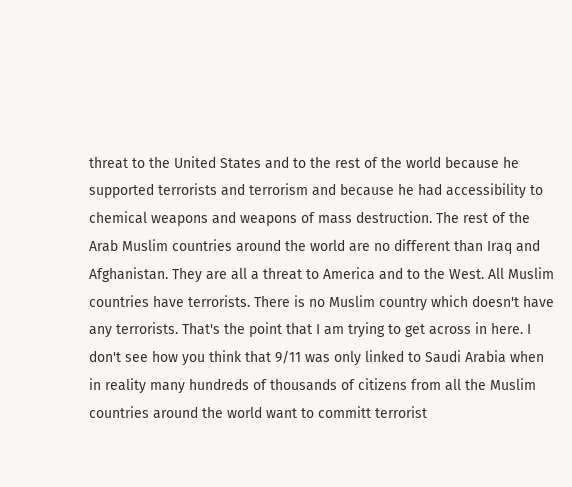threat to the United States and to the rest of the world because he supported terrorists and terrorism and because he had accessibility to chemical weapons and weapons of mass destruction. The rest of the Arab Muslim countries around the world are no different than Iraq and Afghanistan. They are all a threat to America and to the West. All Muslim countries have terrorists. There is no Muslim country which doesn't have any terrorists. That's the point that I am trying to get across in here. I don't see how you think that 9/11 was only linked to Saudi Arabia when in reality many hundreds of thousands of citizens from all the Muslim countries around the world want to committ terrorist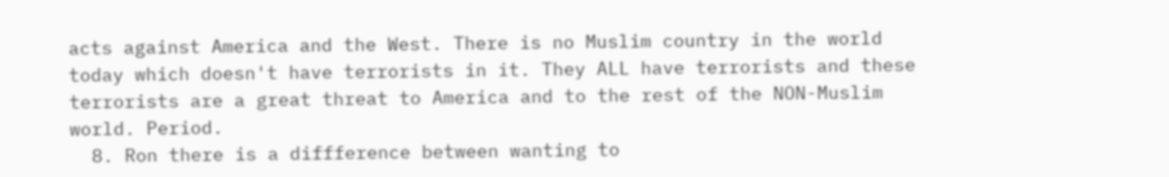acts against America and the West. There is no Muslim country in the world today which doesn't have terrorists in it. They ALL have terrorists and these terrorists are a great threat to America and to the rest of the NON-Muslim world. Period.
  8. Ron there is a diffference between wanting to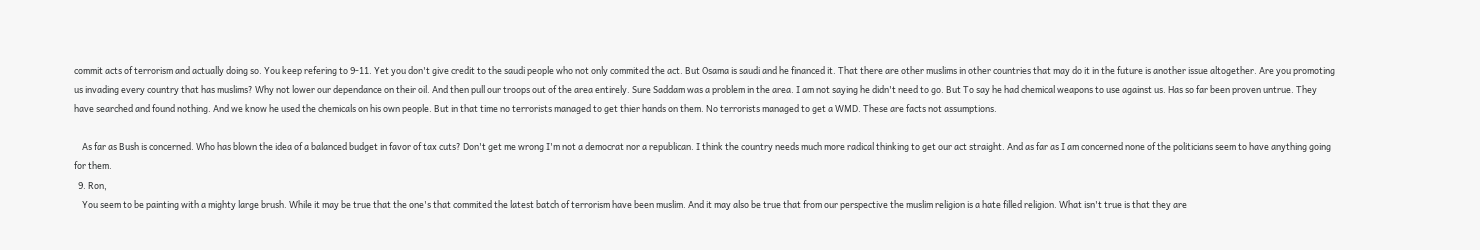commit acts of terrorism and actually doing so. You keep refering to 9-11. Yet you don't give credit to the saudi people who not only commited the act. But Osama is saudi and he financed it. That there are other muslims in other countries that may do it in the future is another issue altogether. Are you promoting us invading every country that has muslims? Why not lower our dependance on their oil. And then pull our troops out of the area entirely. Sure Saddam was a problem in the area. I am not saying he didn't need to go. But To say he had chemical weapons to use against us. Has so far been proven untrue. They have searched and found nothing. And we know he used the chemicals on his own people. But in that time no terrorists managed to get thier hands on them. No terrorists managed to get a WMD. These are facts not assumptions.

    As far as Bush is concerned. Who has blown the idea of a balanced budget in favor of tax cuts? Don't get me wrong I'm not a democrat nor a republican. I think the country needs much more radical thinking to get our act straight. And as far as I am concerned none of the politicians seem to have anything going for them.
  9. Ron,
    You seem to be painting with a mighty large brush. While it may be true that the one's that commited the latest batch of terrorism have been muslim. And it may also be true that from our perspective the muslim religion is a hate filled religion. What isn't true is that they are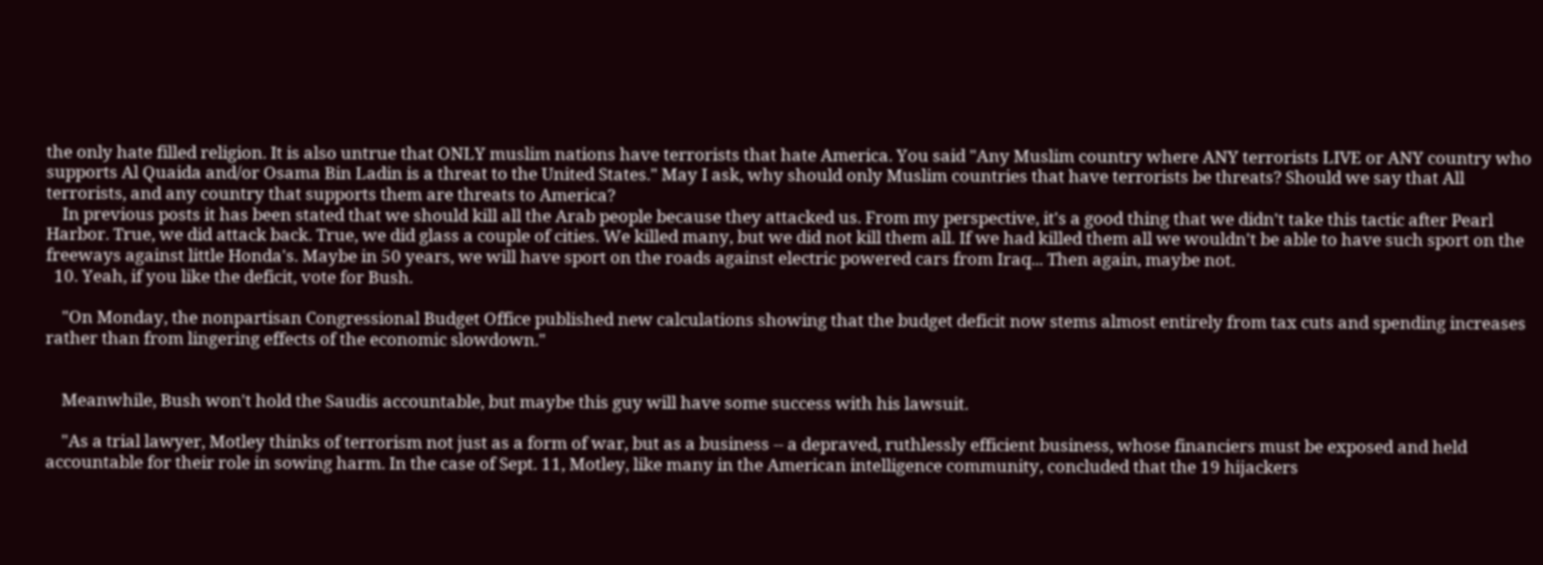the only hate filled religion. It is also untrue that ONLY muslim nations have terrorists that hate America. You said "Any Muslim country where ANY terrorists LIVE or ANY country who supports Al Quaida and/or Osama Bin Ladin is a threat to the United States." May I ask, why should only Muslim countries that have terrorists be threats? Should we say that All terrorists, and any country that supports them are threats to America?
    In previous posts it has been stated that we should kill all the Arab people because they attacked us. From my perspective, it's a good thing that we didn't take this tactic after Pearl Harbor. True, we did attack back. True, we did glass a couple of cities. We killed many, but we did not kill them all. If we had killed them all we wouldn't be able to have such sport on the freeways against little Honda's. Maybe in 50 years, we will have sport on the roads against electric powered cars from Iraq... Then again, maybe not.
  10. Yeah, if you like the deficit, vote for Bush.

    "On Monday, the nonpartisan Congressional Budget Office published new calculations showing that the budget deficit now stems almost entirely from tax cuts and spending increases rather than from lingering effects of the economic slowdown."


    Meanwhile, Bush won't hold the Saudis accountable, but maybe this guy will have some success with his lawsuit.

    "As a trial lawyer, Motley thinks of terrorism not just as a form of war, but as a business -- a depraved, ruthlessly efficient business, whose financiers must be exposed and held accountable for their role in sowing harm. In the case of Sept. 11, Motley, like many in the American intelligence community, concluded that the 19 hijackers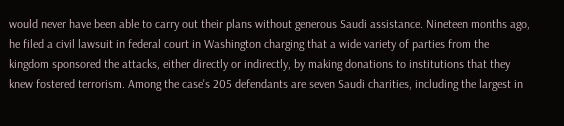would never have been able to carry out their plans without generous Saudi assistance. Nineteen months ago, he filed a civil lawsuit in federal court in Washington charging that a wide variety of parties from the kingdom sponsored the attacks, either directly or indirectly, by making donations to institutions that they knew fostered terrorism. Among the case's 205 defendants are seven Saudi charities, including the largest in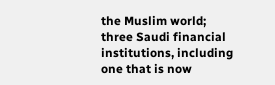the Muslim world; three Saudi financial institutions, including one that is now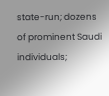state-run; dozens of prominent Saudi individuals;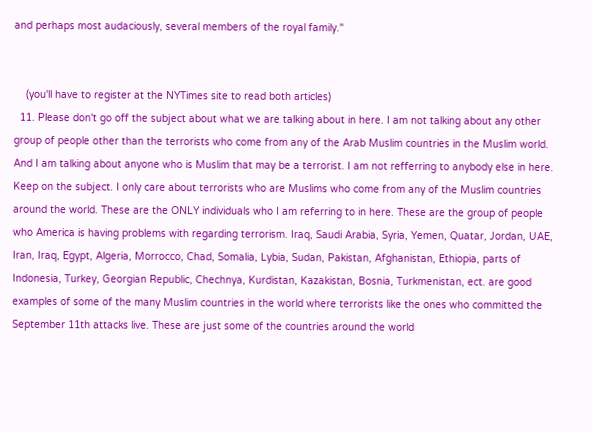and perhaps most audaciously, several members of the royal family."


    (you'll have to register at the NYTimes site to read both articles)
  11. Please don't go off the subject about what we are talking about in here. I am not talking about any other group of people other than the terrorists who come from any of the Arab Muslim countries in the Muslim world. And I am talking about anyone who is Muslim that may be a terrorist. I am not refferring to anybody else in here. Keep on the subject. I only care about terrorists who are Muslims who come from any of the Muslim countries around the world. These are the ONLY individuals who I am referring to in here. These are the group of people who America is having problems with regarding terrorism. Iraq, Saudi Arabia, Syria, Yemen, Quatar, Jordan, UAE, Iran, Iraq, Egypt, Algeria, Morrocco, Chad, Somalia, Lybia, Sudan, Pakistan, Afghanistan, Ethiopia, parts of Indonesia, Turkey, Georgian Republic, Chechnya, Kurdistan, Kazakistan, Bosnia, Turkmenistan, ect. are good examples of some of the many Muslim countries in the world where terrorists like the ones who committed the September 11th attacks live. These are just some of the countries around the world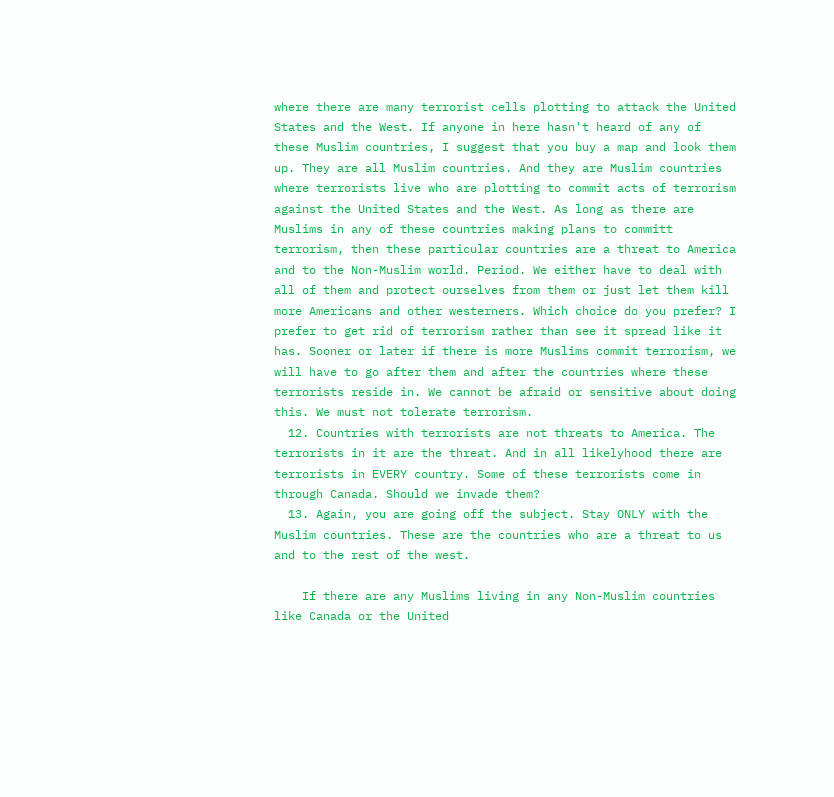where there are many terrorist cells plotting to attack the United States and the West. If anyone in here hasn't heard of any of these Muslim countries, I suggest that you buy a map and look them up. They are all Muslim countries. And they are Muslim countries where terrorists live who are plotting to commit acts of terrorism against the United States and the West. As long as there are Muslims in any of these countries making plans to committ terrorism, then these particular countries are a threat to America and to the Non-Muslim world. Period. We either have to deal with all of them and protect ourselves from them or just let them kill more Americans and other westerners. Which choice do you prefer? I prefer to get rid of terrorism rather than see it spread like it has. Sooner or later if there is more Muslims commit terrorism, we will have to go after them and after the countries where these terrorists reside in. We cannot be afraid or sensitive about doing this. We must not tolerate terrorism.
  12. Countries with terrorists are not threats to America. The terrorists in it are the threat. And in all likelyhood there are terrorists in EVERY country. Some of these terrorists come in through Canada. Should we invade them?
  13. Again, you are going off the subject. Stay ONLY with the Muslim countries. These are the countries who are a threat to us and to the rest of the west.

    If there are any Muslims living in any Non-Muslim countries like Canada or the United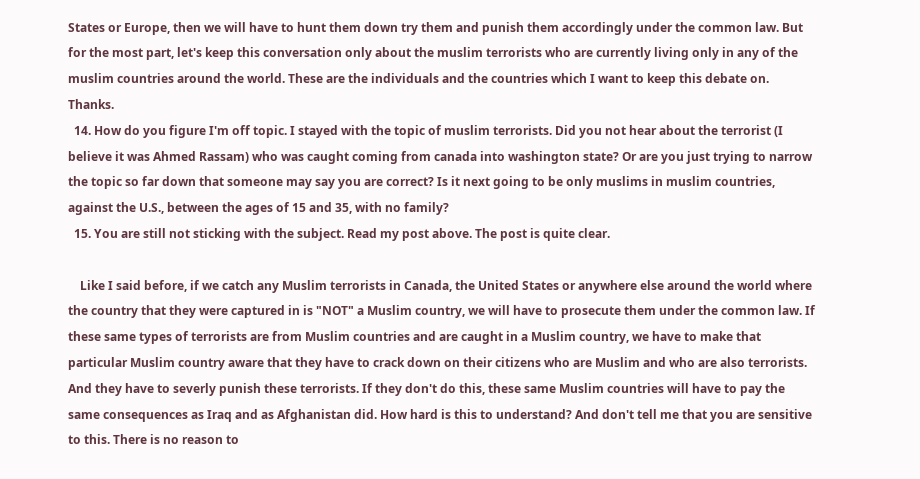States or Europe, then we will have to hunt them down try them and punish them accordingly under the common law. But for the most part, let's keep this conversation only about the muslim terrorists who are currently living only in any of the muslim countries around the world. These are the individuals and the countries which I want to keep this debate on. Thanks.
  14. How do you figure I'm off topic. I stayed with the topic of muslim terrorists. Did you not hear about the terrorist (I believe it was Ahmed Rassam) who was caught coming from canada into washington state? Or are you just trying to narrow the topic so far down that someone may say you are correct? Is it next going to be only muslims in muslim countries, against the U.S., between the ages of 15 and 35, with no family?
  15. You are still not sticking with the subject. Read my post above. The post is quite clear.

    Like I said before, if we catch any Muslim terrorists in Canada, the United States or anywhere else around the world where the country that they were captured in is "NOT" a Muslim country, we will have to prosecute them under the common law. If these same types of terrorists are from Muslim countries and are caught in a Muslim country, we have to make that particular Muslim country aware that they have to crack down on their citizens who are Muslim and who are also terrorists. And they have to severly punish these terrorists. If they don't do this, these same Muslim countries will have to pay the same consequences as Iraq and as Afghanistan did. How hard is this to understand? And don't tell me that you are sensitive to this. There is no reason to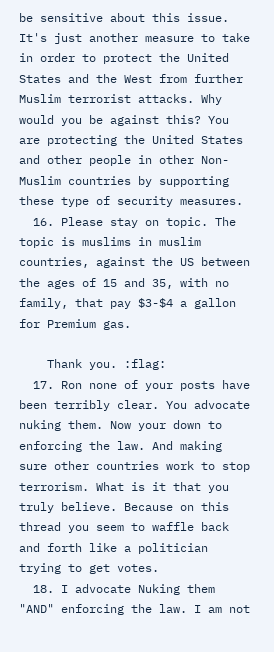be sensitive about this issue. It's just another measure to take in order to protect the United States and the West from further Muslim terrorist attacks. Why would you be against this? You are protecting the United States and other people in other Non-Muslim countries by supporting these type of security measures.
  16. Please stay on topic. The topic is muslims in muslim countries, against the US between the ages of 15 and 35, with no family, that pay $3-$4 a gallon for Premium gas.

    Thank you. :flag:
  17. Ron none of your posts have been terribly clear. You advocate nuking them. Now your down to enforcing the law. And making sure other countries work to stop terrorism. What is it that you truly believe. Because on this thread you seem to waffle back and forth like a politician trying to get votes.
  18. I advocate Nuking them "AND" enforcing the law. I am not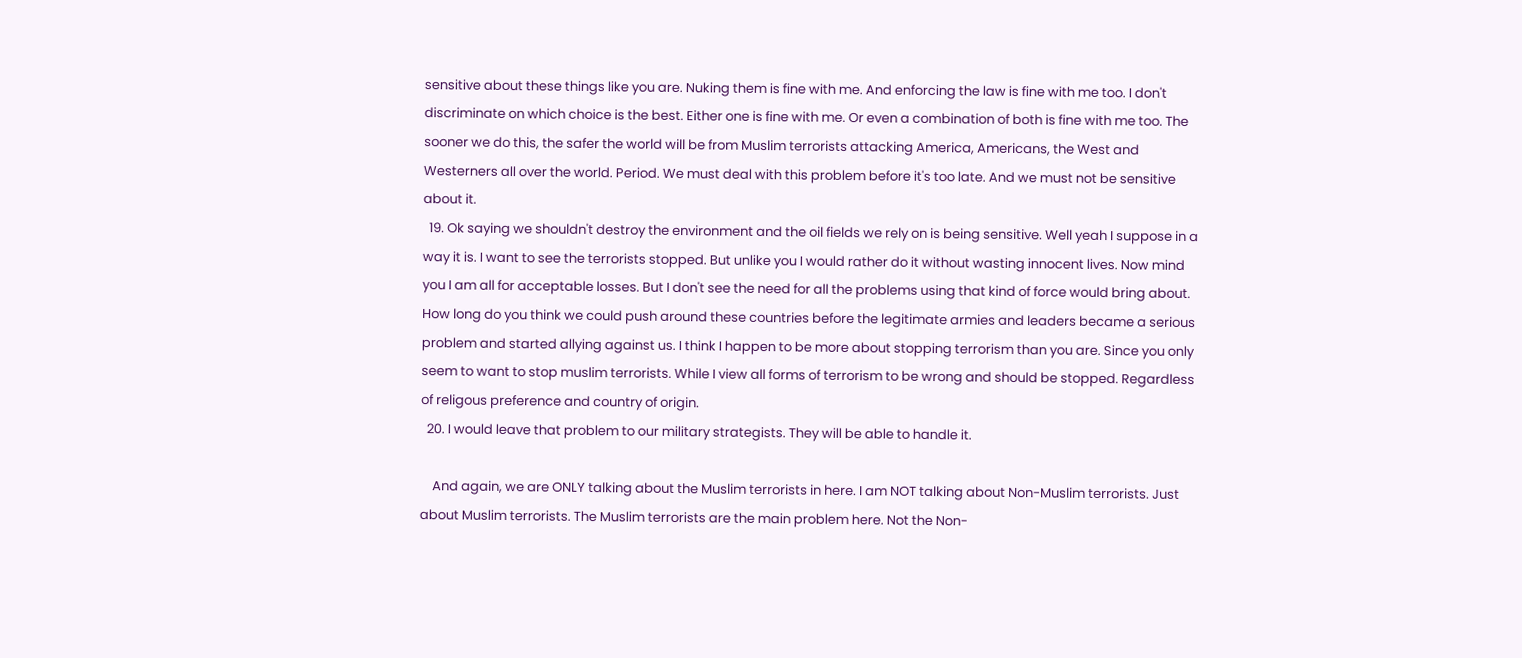sensitive about these things like you are. Nuking them is fine with me. And enforcing the law is fine with me too. I don't discriminate on which choice is the best. Either one is fine with me. Or even a combination of both is fine with me too. The sooner we do this, the safer the world will be from Muslim terrorists attacking America, Americans, the West and Westerners all over the world. Period. We must deal with this problem before it's too late. And we must not be sensitive about it.
  19. Ok saying we shouldn't destroy the environment and the oil fields we rely on is being sensitive. Well yeah I suppose in a way it is. I want to see the terrorists stopped. But unlike you I would rather do it without wasting innocent lives. Now mind you I am all for acceptable losses. But I don't see the need for all the problems using that kind of force would bring about. How long do you think we could push around these countries before the legitimate armies and leaders became a serious problem and started allying against us. I think I happen to be more about stopping terrorism than you are. Since you only seem to want to stop muslim terrorists. While I view all forms of terrorism to be wrong and should be stopped. Regardless of religous preference and country of origin.
  20. I would leave that problem to our military strategists. They will be able to handle it.

    And again, we are ONLY talking about the Muslim terrorists in here. I am NOT talking about Non-Muslim terrorists. Just about Muslim terrorists. The Muslim terrorists are the main problem here. Not the Non-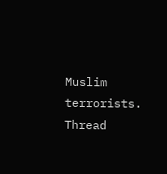Muslim terrorists.
Thread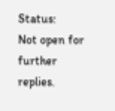Status:
Not open for further replies.